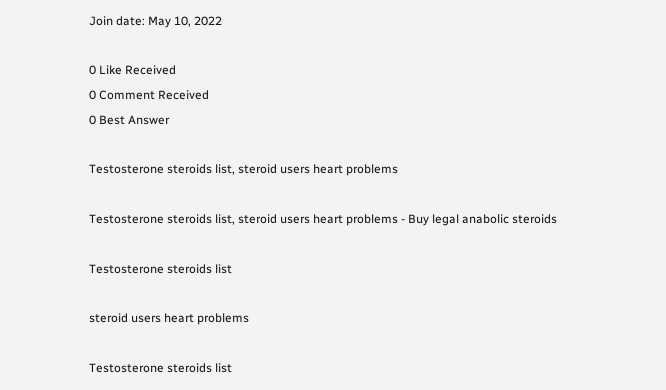Join date: May 10, 2022

0 Like Received
0 Comment Received
0 Best Answer

Testosterone steroids list, steroid users heart problems

Testosterone steroids list, steroid users heart problems - Buy legal anabolic steroids

Testosterone steroids list

steroid users heart problems

Testosterone steroids list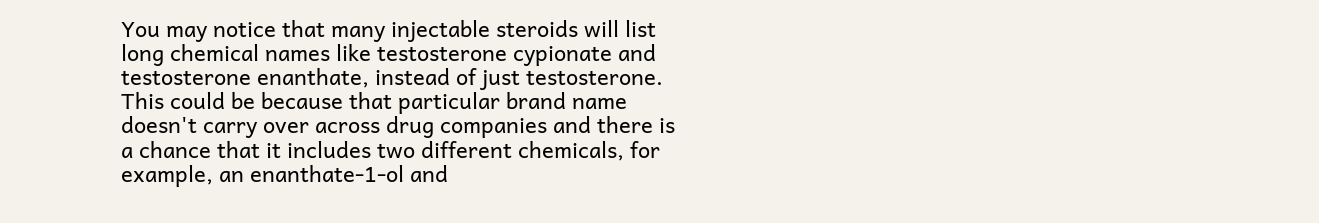You may notice that many injectable steroids will list long chemical names like testosterone cypionate and testosterone enanthate, instead of just testosterone. This could be because that particular brand name doesn't carry over across drug companies and there is a chance that it includes two different chemicals, for example, an enanthate-1-ol and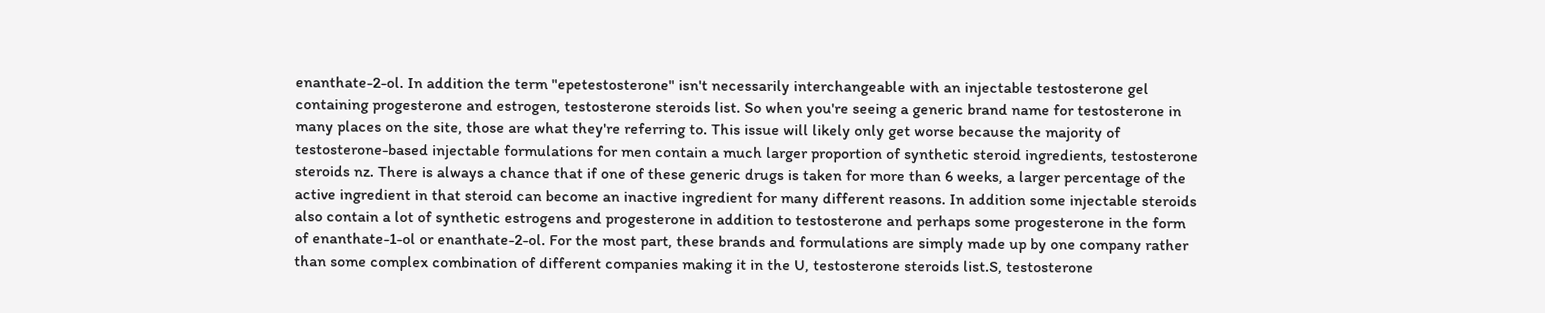enanthate-2-ol. In addition the term "epetestosterone" isn't necessarily interchangeable with an injectable testosterone gel containing progesterone and estrogen, testosterone steroids list. So when you're seeing a generic brand name for testosterone in many places on the site, those are what they're referring to. This issue will likely only get worse because the majority of testosterone-based injectable formulations for men contain a much larger proportion of synthetic steroid ingredients, testosterone steroids nz. There is always a chance that if one of these generic drugs is taken for more than 6 weeks, a larger percentage of the active ingredient in that steroid can become an inactive ingredient for many different reasons. In addition some injectable steroids also contain a lot of synthetic estrogens and progesterone in addition to testosterone and perhaps some progesterone in the form of enanthate-1-ol or enanthate-2-ol. For the most part, these brands and formulations are simply made up by one company rather than some complex combination of different companies making it in the U, testosterone steroids list.S, testosterone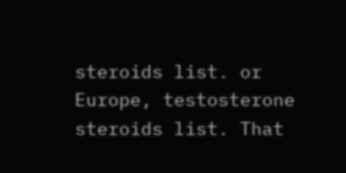steroids list. or Europe, testosterone steroids list. That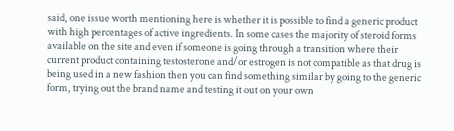said, one issue worth mentioning here is whether it is possible to find a generic product with high percentages of active ingredients. In some cases the majority of steroid forms available on the site and even if someone is going through a transition where their current product containing testosterone and/or estrogen is not compatible as that drug is being used in a new fashion then you can find something similar by going to the generic form, trying out the brand name and testing it out on your own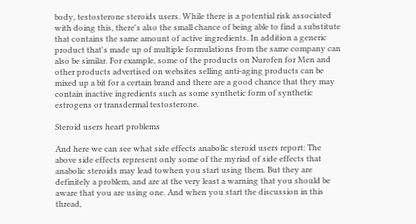body, testosterone steroids users. While there is a potential risk associated with doing this, there's also the small chance of being able to find a substitute that contains the same amount of active ingredients. In addition a generic product that's made up of multiple formulations from the same company can also be similar. For example, some of the products on Nurofen for Men and other products advertised on websites selling anti-aging products can be mixed up a bit for a certain brand and there are a good chance that they may contain inactive ingredients such as some synthetic form of synthetic estrogens or transdermal testosterone.

Steroid users heart problems

And here we can see what side effects anabolic steroid users report: The above side effects represent only some of the myriad of side effects that anabolic steroids may lead towhen you start using them. But they are definitely a problem, and are at the very least a warning that you should be aware that you are using one. And when you start the discussion in this thread,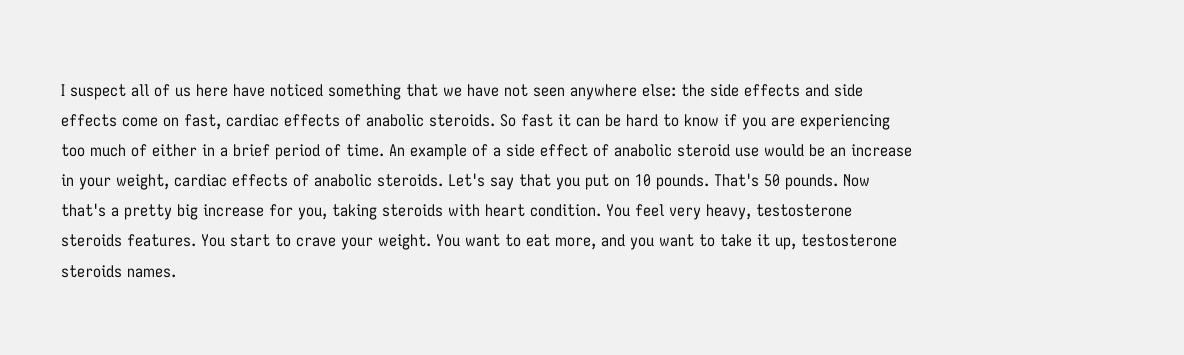I suspect all of us here have noticed something that we have not seen anywhere else: the side effects and side effects come on fast, cardiac effects of anabolic steroids. So fast it can be hard to know if you are experiencing too much of either in a brief period of time. An example of a side effect of anabolic steroid use would be an increase in your weight, cardiac effects of anabolic steroids. Let's say that you put on 10 pounds. That's 50 pounds. Now that's a pretty big increase for you, taking steroids with heart condition. You feel very heavy, testosterone steroids features. You start to crave your weight. You want to eat more, and you want to take it up, testosterone steroids names.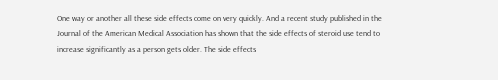One way or another all these side effects come on very quickly. And a recent study published in the Journal of the American Medical Association has shown that the side effects of steroid use tend to increase significantly as a person gets older. The side effects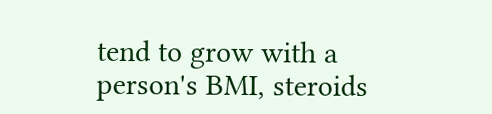tend to grow with a person's BMI, steroids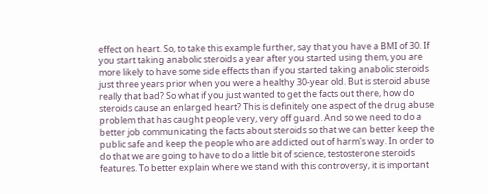effect on heart. So, to take this example further, say that you have a BMI of 30. If you start taking anabolic steroids a year after you started using them, you are more likely to have some side effects than if you started taking anabolic steroids just three years prior when you were a healthy 30-year old. But is steroid abuse really that bad? So what if you just wanted to get the facts out there, how do steroids cause an enlarged heart? This is definitely one aspect of the drug abuse problem that has caught people very, very off guard. And so we need to do a better job communicating the facts about steroids so that we can better keep the public safe and keep the people who are addicted out of harm's way. In order to do that we are going to have to do a little bit of science, testosterone steroids features. To better explain where we stand with this controversy, it is important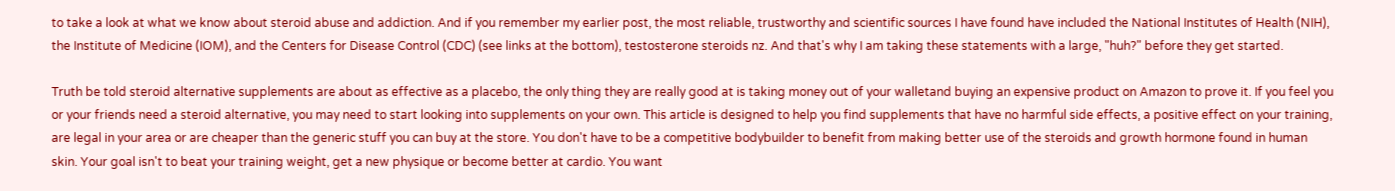to take a look at what we know about steroid abuse and addiction. And if you remember my earlier post, the most reliable, trustworthy and scientific sources I have found have included the National Institutes of Health (NIH), the Institute of Medicine (IOM), and the Centers for Disease Control (CDC) (see links at the bottom), testosterone steroids nz. And that's why I am taking these statements with a large, "huh?" before they get started.

Truth be told steroid alternative supplements are about as effective as a placebo, the only thing they are really good at is taking money out of your walletand buying an expensive product on Amazon to prove it. If you feel you or your friends need a steroid alternative, you may need to start looking into supplements on your own. This article is designed to help you find supplements that have no harmful side effects, a positive effect on your training, are legal in your area or are cheaper than the generic stuff you can buy at the store. You don't have to be a competitive bodybuilder to benefit from making better use of the steroids and growth hormone found in human skin. Your goal isn't to beat your training weight, get a new physique or become better at cardio. You want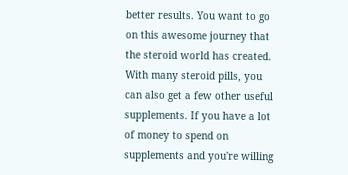better results. You want to go on this awesome journey that the steroid world has created. With many steroid pills, you can also get a few other useful supplements. If you have a lot of money to spend on supplements and you're willing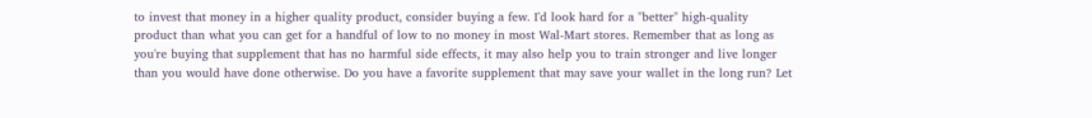to invest that money in a higher quality product, consider buying a few. I'd look hard for a "better" high-quality product than what you can get for a handful of low to no money in most Wal-Mart stores. Remember that as long as you're buying that supplement that has no harmful side effects, it may also help you to train stronger and live longer than you would have done otherwise. Do you have a favorite supplement that may save your wallet in the long run? Let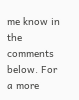me know in the comments below. For a more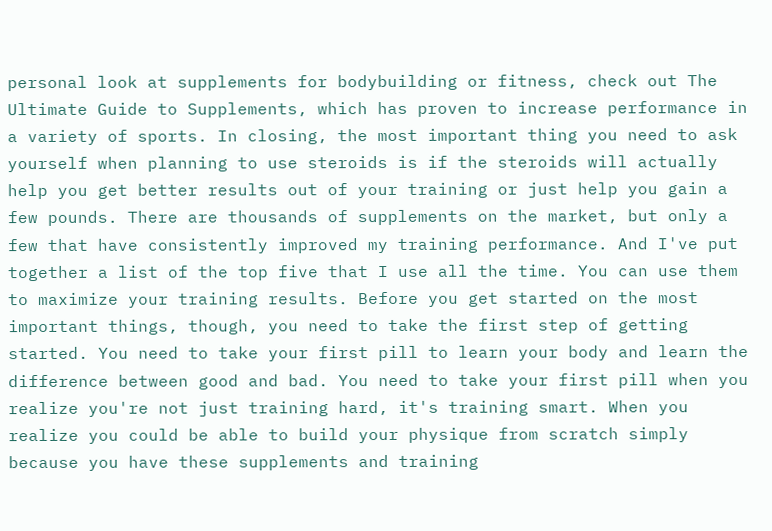personal look at supplements for bodybuilding or fitness, check out The Ultimate Guide to Supplements, which has proven to increase performance in a variety of sports. In closing, the most important thing you need to ask yourself when planning to use steroids is if the steroids will actually help you get better results out of your training or just help you gain a few pounds. There are thousands of supplements on the market, but only a few that have consistently improved my training performance. And I've put together a list of the top five that I use all the time. You can use them to maximize your training results. Before you get started on the most important things, though, you need to take the first step of getting started. You need to take your first pill to learn your body and learn the difference between good and bad. You need to take your first pill when you realize you're not just training hard, it's training smart. When you realize you could be able to build your physique from scratch simply because you have these supplements and training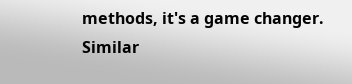methods, it's a game changer. Similar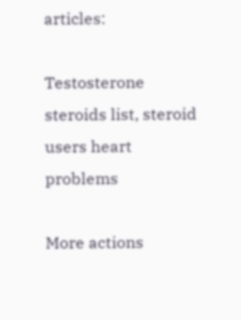articles:

Testosterone steroids list, steroid users heart problems

More actions